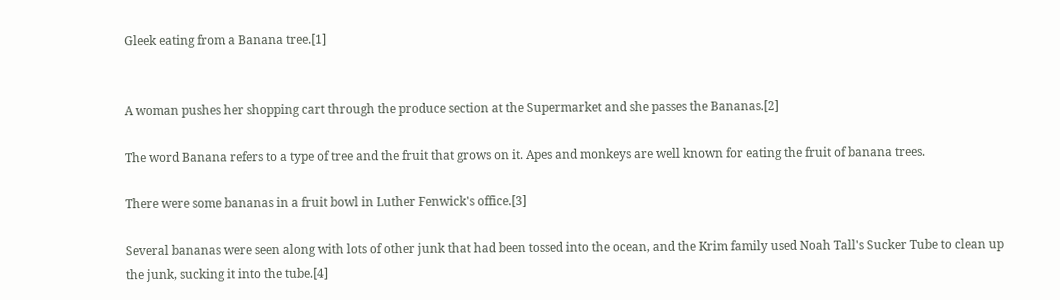Gleek eating from a Banana tree.[1]


A woman pushes her shopping cart through the produce section at the Supermarket and she passes the Bananas.[2]

The word Banana refers to a type of tree and the fruit that grows on it. Apes and monkeys are well known for eating the fruit of banana trees.

There were some bananas in a fruit bowl in Luther Fenwick's office.[3]

Several bananas were seen along with lots of other junk that had been tossed into the ocean, and the Krim family used Noah Tall's Sucker Tube to clean up the junk, sucking it into the tube.[4]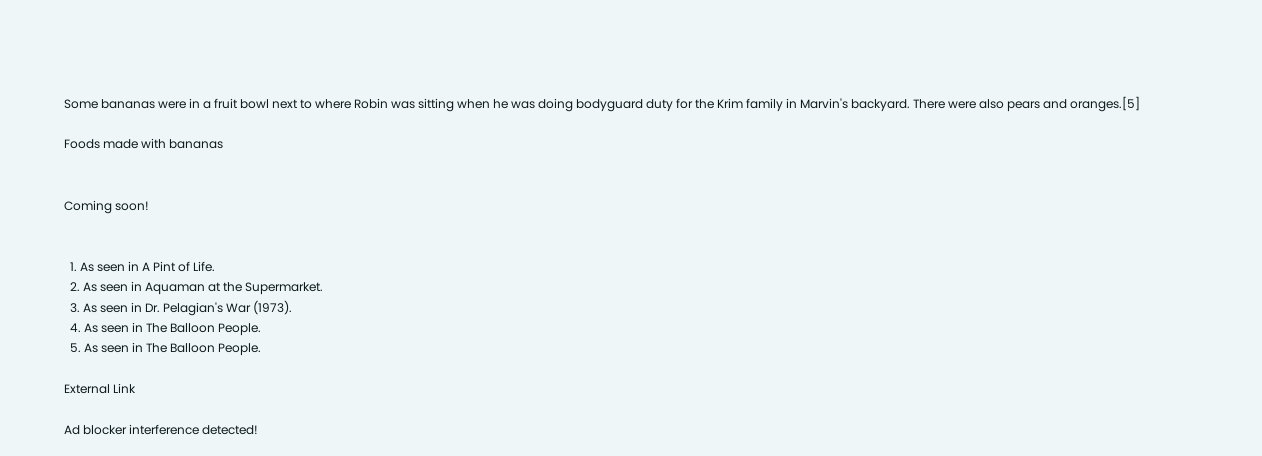Some bananas were in a fruit bowl next to where Robin was sitting when he was doing bodyguard duty for the Krim family in Marvin's backyard. There were also pears and oranges.[5]

Foods made with bananas


Coming soon!


  1. As seen in A Pint of Life.
  2. As seen in Aquaman at the Supermarket.
  3. As seen in Dr. Pelagian's War (1973).
  4. As seen in The Balloon People.
  5. As seen in The Balloon People.

External Link

Ad blocker interference detected!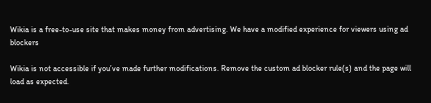Wikia is a free-to-use site that makes money from advertising. We have a modified experience for viewers using ad blockers

Wikia is not accessible if you’ve made further modifications. Remove the custom ad blocker rule(s) and the page will load as expected.